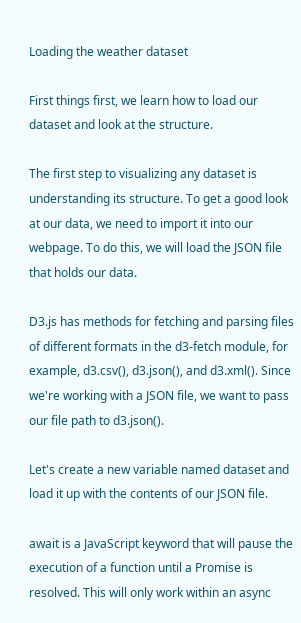Loading the weather dataset

First things first, we learn how to load our dataset and look at the structure.

The first step to visualizing any dataset is understanding its structure. To get a good look at our data, we need to import it into our webpage. To do this, we will load the JSON file that holds our data.

D3.js has methods for fetching and parsing files of different formats in the d3-fetch module, for example, d3.csv(), d3.json(), and d3.xml(). Since we're working with a JSON file, we want to pass our file path to d3.json().

Let's create a new variable named dataset and load it up with the contents of our JSON file.

await is a JavaScript keyword that will pause the execution of a function until a Promise is resolved. This will only work within an async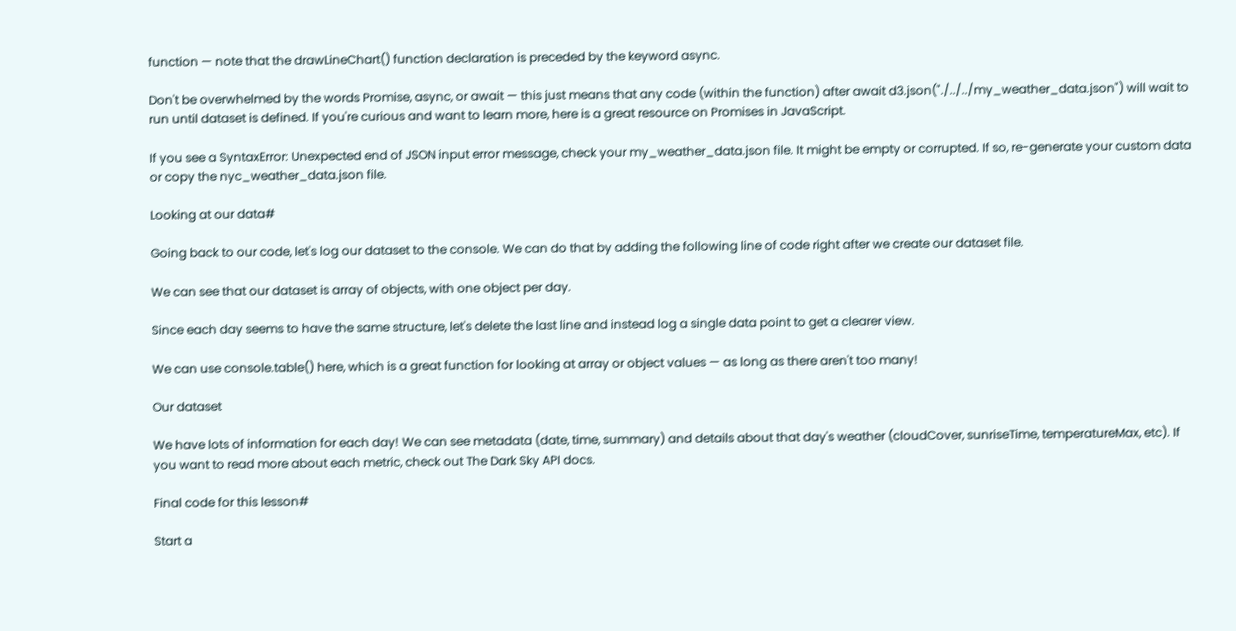function — note that the drawLineChart() function declaration is preceded by the keyword async.

Don't be overwhelmed by the words Promise, async, or await — this just means that any code (within the function) after await d3.json("./../../my_weather_data.json") will wait to run until dataset is defined. If you're curious and want to learn more, here is a great resource on Promises in JavaScript.

If you see a SyntaxError: Unexpected end of JSON input error message, check your my_weather_data.json file. It might be empty or corrupted. If so, re-generate your custom data or copy the nyc_weather_data.json file.

Looking at our data#

Going back to our code, let's log our dataset to the console. We can do that by adding the following line of code right after we create our dataset file.

We can see that our dataset is array of objects, with one object per day.

Since each day seems to have the same structure, let's delete the last line and instead log a single data point to get a clearer view.

We can use console.table() here, which is a great function for looking at array or object values — as long as there aren't too many!

Our dataset

We have lots of information for each day! We can see metadata (date, time, summary) and details about that day's weather (cloudCover, sunriseTime, temperatureMax, etc). If you want to read more about each metric, check out The Dark Sky API docs.

Final code for this lesson#

Start a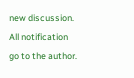new discussion. All notification go to the author.